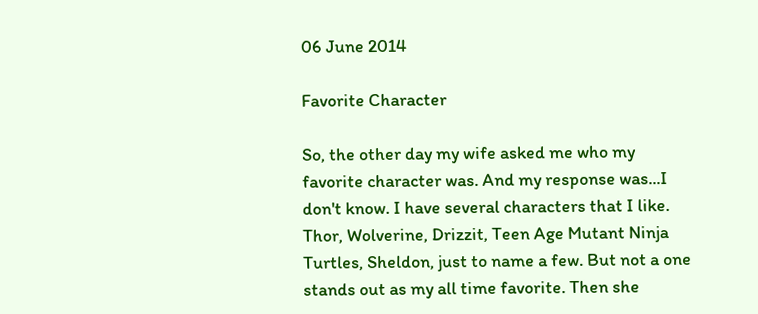06 June 2014

Favorite Character

So, the other day my wife asked me who my favorite character was. And my response was...I don't know. I have several characters that I like. Thor, Wolverine, Drizzit, Teen Age Mutant Ninja Turtles, Sheldon, just to name a few. But not a one stands out as my all time favorite. Then she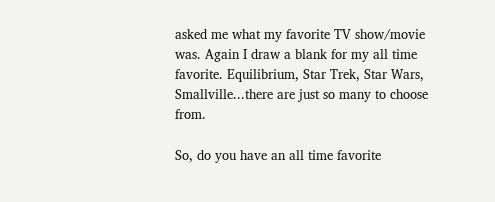asked me what my favorite TV show/movie was. Again I draw a blank for my all time favorite. Equilibrium, Star Trek, Star Wars, Smallville...there are just so many to choose from.

So, do you have an all time favorite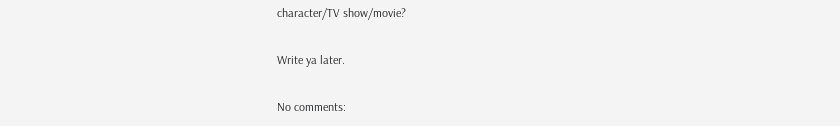character/TV show/movie?

Write ya later.

No comments: